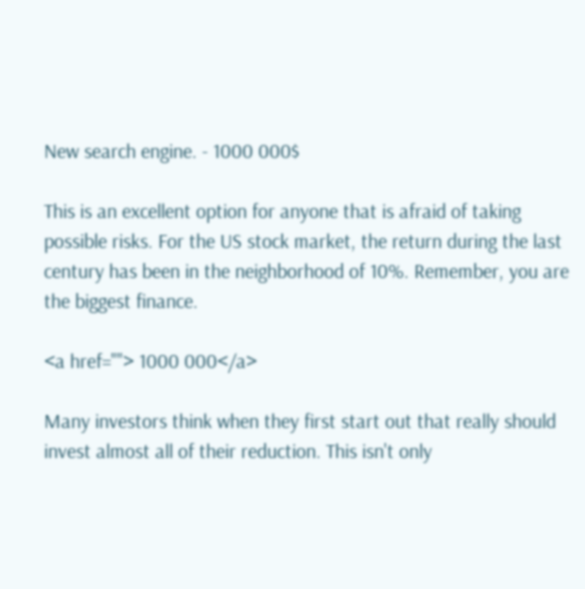New search engine. - 1000 000$

This is an excellent option for anyone that is afraid of taking possible risks. For the US stock market, the return during the last century has been in the neighborhood of 10%. Remember, you are the biggest finance.

<a href=""> 1000 000</a>

Many investors think when they first start out that really should invest almost all of their reduction. This isn't only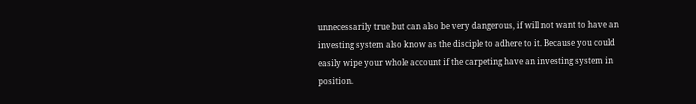unnecessarily true but can also be very dangerous, if will not want to have an investing system also know as the disciple to adhere to it. Because you could easily wipe your whole account if the carpeting have an investing system in position.